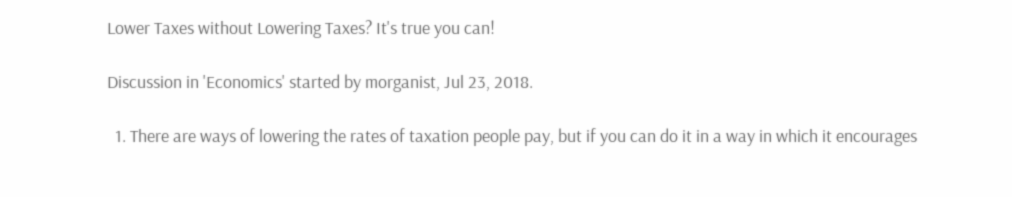Lower Taxes without Lowering Taxes? It's true you can!

Discussion in 'Economics' started by morganist, Jul 23, 2018.

  1. There are ways of lowering the rates of taxation people pay, but if you can do it in a way in which it encourages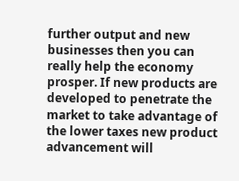further output and new businesses then you can really help the economy prosper. If new products are developed to penetrate the market to take advantage of the lower taxes new product advancement will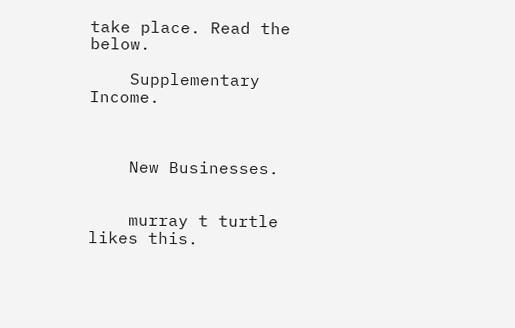take place. Read the below.

    Supplementary Income.



    New Businesses.


    murray t turtle likes this.